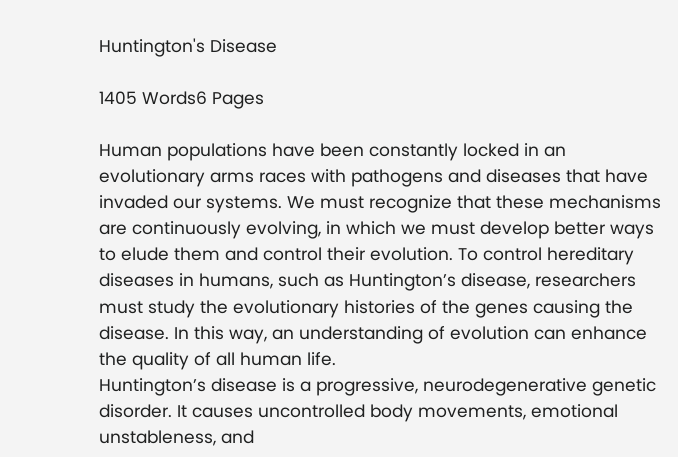Huntington's Disease

1405 Words6 Pages

Human populations have been constantly locked in an evolutionary arms races with pathogens and diseases that have invaded our systems. We must recognize that these mechanisms are continuously evolving, in which we must develop better ways to elude them and control their evolution. To control hereditary diseases in humans, such as Huntington’s disease, researchers must study the evolutionary histories of the genes causing the disease. In this way, an understanding of evolution can enhance the quality of all human life.
Huntington’s disease is a progressive, neurodegenerative genetic disorder. It causes uncontrolled body movements, emotional unstableness, and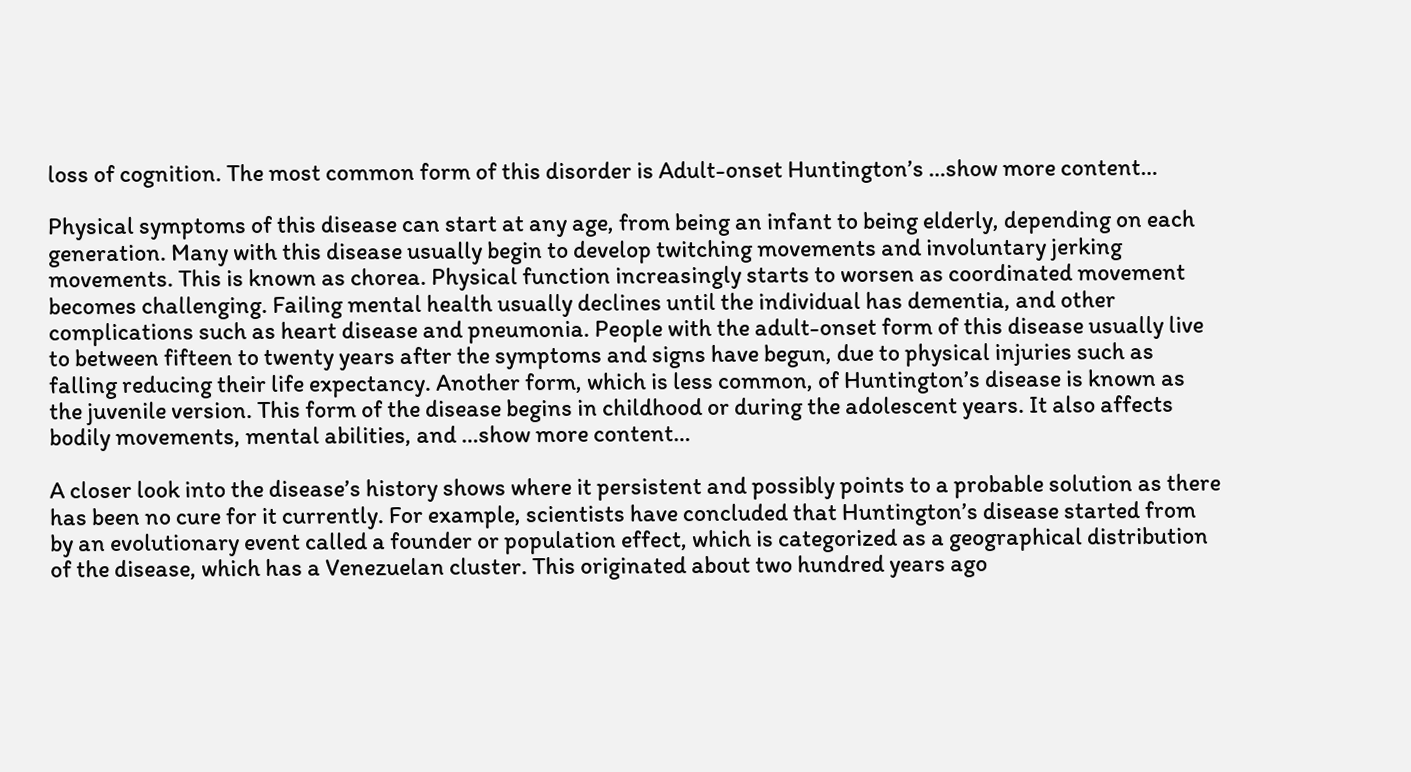loss of cognition. The most common form of this disorder is Adult-onset Huntington’s …show more content…

Physical symptoms of this disease can start at any age, from being an infant to being elderly, depending on each generation. Many with this disease usually begin to develop twitching movements and involuntary jerking movements. This is known as chorea. Physical function increasingly starts to worsen as coordinated movement becomes challenging. Failing mental health usually declines until the individual has dementia, and other complications such as heart disease and pneumonia. People with the adult-onset form of this disease usually live to between fifteen to twenty years after the symptoms and signs have begun, due to physical injuries such as falling reducing their life expectancy. Another form, which is less common, of Huntington’s disease is known as the juvenile version. This form of the disease begins in childhood or during the adolescent years. It also affects bodily movements, mental abilities, and …show more content…

A closer look into the disease’s history shows where it persistent and possibly points to a probable solution as there has been no cure for it currently. For example, scientists have concluded that Huntington’s disease started from by an evolutionary event called a founder or population effect, which is categorized as a geographical distribution of the disease, which has a Venezuelan cluster. This originated about two hundred years ago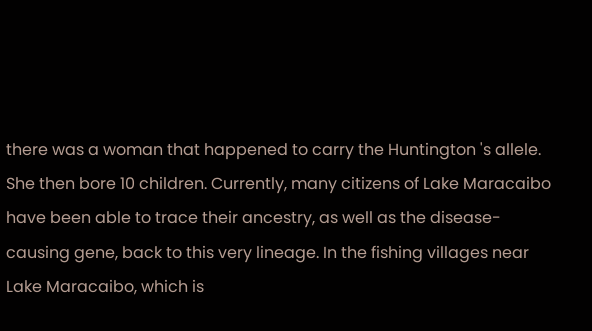there was a woman that happened to carry the Huntington 's allele. She then bore 10 children. Currently, many citizens of Lake Maracaibo have been able to trace their ancestry, as well as the disease-causing gene, back to this very lineage. In the fishing villages near Lake Maracaibo, which is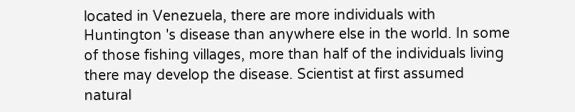located in Venezuela, there are more individuals with Huntington 's disease than anywhere else in the world. In some of those fishing villages, more than half of the individuals living there may develop the disease. Scientist at first assumed natural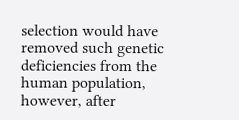selection would have removed such genetic deficiencies from the human population, however, after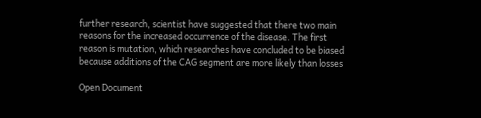further research, scientist have suggested that there two main reasons for the increased occurrence of the disease. The first reason is mutation, which researches have concluded to be biased because additions of the CAG segment are more likely than losses

Open Document